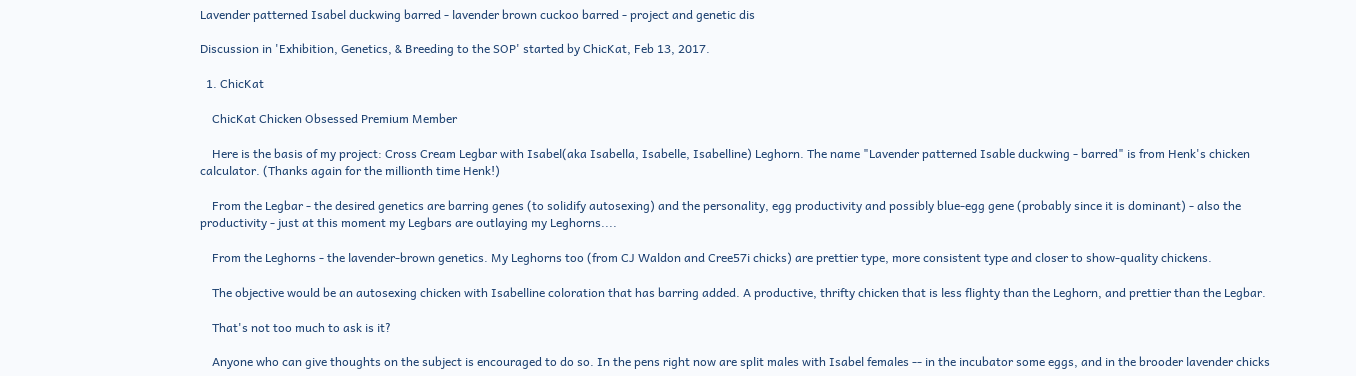Lavender patterned Isabel duckwing barred - lavender brown cuckoo barred - project and genetic dis

Discussion in 'Exhibition, Genetics, & Breeding to the SOP' started by ChicKat, Feb 13, 2017.

  1. ChicKat

    ChicKat Chicken Obsessed Premium Member

    Here is the basis of my project: Cross Cream Legbar with Isabel(aka Isabella, Isabelle, Isabelline) Leghorn. The name "Lavender patterned Isable duckwing - barred" is from Henk's chicken calculator. (Thanks again for the millionth time Henk!)

    From the Legbar - the desired genetics are barring genes (to solidify autosexing) and the personality, egg productivity and possibly blue-egg gene (probably since it is dominant) - also the productivity - just at this moment my Legbars are outlaying my Leghorns....

    From the Leghorns - the lavender-brown genetics. My Leghorns too (from CJ Waldon and Cree57i chicks) are prettier type, more consistent type and closer to show-quality chickens.

    The objective would be an autosexing chicken with Isabelline coloration that has barring added. A productive, thrifty chicken that is less flighty than the Leghorn, and prettier than the Legbar.

    That's not too much to ask is it?

    Anyone who can give thoughts on the subject is encouraged to do so. In the pens right now are split males with Isabel females -- in the incubator some eggs, and in the brooder lavender chicks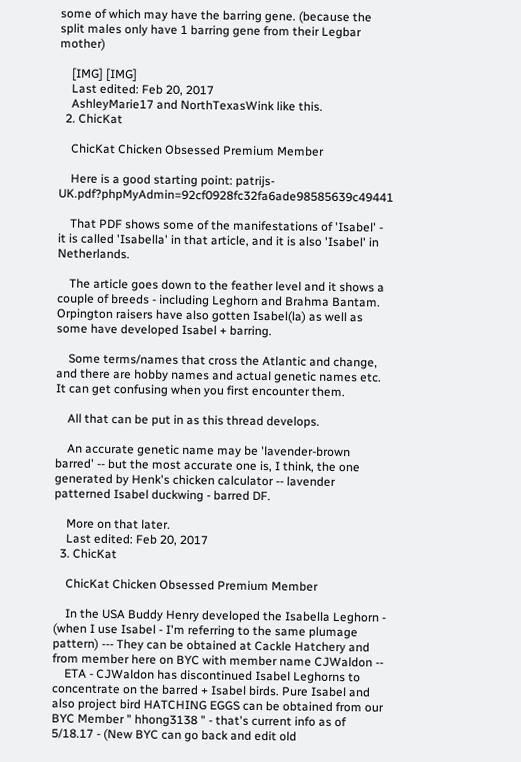some of which may have the barring gene. (because the split males only have 1 barring gene from their Legbar mother)

    [IMG] [IMG]
    Last edited: Feb 20, 2017
    AshleyMarie17 and NorthTexasWink like this.
  2. ChicKat

    ChicKat Chicken Obsessed Premium Member

    Here is a good starting point: patrijs-UK.pdf?phpMyAdmin=92cf0928fc32fa6ade98585639c49441

    That PDF shows some of the manifestations of 'Isabel' - it is called 'Isabella' in that article, and it is also 'Isabel' in Netherlands.

    The article goes down to the feather level and it shows a couple of breeds - including Leghorn and Brahma Bantam. Orpington raisers have also gotten Isabel(la) as well as some have developed Isabel + barring.

    Some terms/names that cross the Atlantic and change, and there are hobby names and actual genetic names etc. It can get confusing when you first encounter them.

    All that can be put in as this thread develops.

    An accurate genetic name may be 'lavender-brown barred' -- but the most accurate one is, I think, the one generated by Henk's chicken calculator -- lavender patterned Isabel duckwing - barred DF.

    More on that later.
    Last edited: Feb 20, 2017
  3. ChicKat

    ChicKat Chicken Obsessed Premium Member

    In the USA Buddy Henry developed the Isabella Leghorn - (when I use Isabel - I'm referring to the same plumage pattern) --- They can be obtained at Cackle Hatchery and from member here on BYC with member name CJWaldon --
    ETA - CJWaldon has discontinued Isabel Leghorns to concentrate on the barred + Isabel birds. Pure Isabel and also project bird HATCHING EGGS can be obtained from our BYC Member " hhong3138 " - that's current info as of 5/18.17 - (New BYC can go back and edit old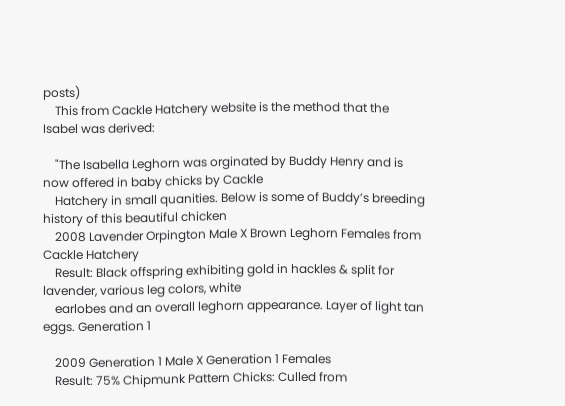posts)
    This from Cackle Hatchery website is the method that the Isabel was derived:

    "The Isabella Leghorn was orginated by Buddy Henry and is now offered in baby chicks by Cackle
    Hatchery in small quanities. Below is some of Buddy’s breeding history of this beautiful chicken
    2008 Lavender Orpington Male X Brown Leghorn Females from Cackle Hatchery
    Result: Black offspring exhibiting gold in hackles & split for lavender, various leg colors, white
    earlobes and an overall leghorn appearance. Layer of light tan eggs. Generation 1

    2009 Generation 1 Male X Generation 1 Females
    Result: 75% Chipmunk Pattern Chicks: Culled from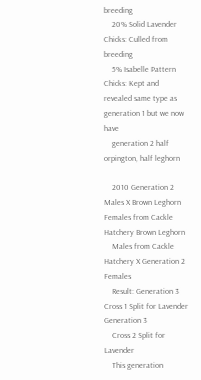breeding
    20% Solid Lavender Chicks: Culled from breeding
    5% Isabelle Pattern Chicks: Kept and revealed same type as generation 1 but we now have
    generation 2 half orpington, half leghorn

    2010 Generation 2 Males X Brown Leghorn Females from Cackle Hatchery Brown Leghorn
    Males from Cackle Hatchery X Generation 2 Females
    Result: Generation 3 Cross 1 Split for Lavender Generation 3
    Cross 2 Split for Lavender
    This generation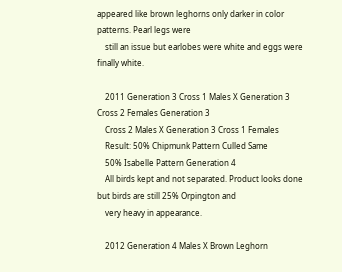appeared like brown leghorns only darker in color patterns. Pearl legs were
    still an issue but earlobes were white and eggs were finally white.

    2011 Generation 3 Cross 1 Males X Generation 3 Cross 2 Females Generation 3
    Cross 2 Males X Generation 3 Cross 1 Females
    Result: 50% Chipmunk Pattern Culled Same
    50% Isabelle Pattern Generation 4
    All birds kept and not separated. Product looks done but birds are still 25% Orpington and
    very heavy in appearance.

    2012 Generation 4 Males X Brown Leghorn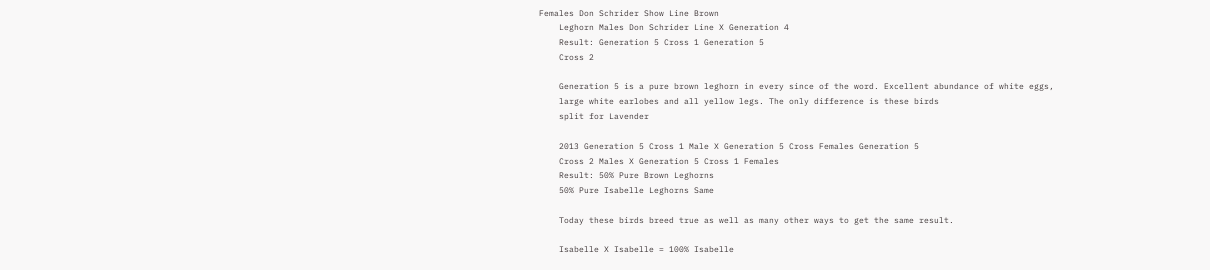Females Don Schrider Show Line Brown
    Leghorn Males Don Schrider Line X Generation 4
    Result: Generation 5 Cross 1 Generation 5
    Cross 2

    Generation 5 is a pure brown leghorn in every since of the word. Excellent abundance of white eggs,
    large white earlobes and all yellow legs. The only difference is these birds
    split for Lavender

    2013 Generation 5 Cross 1 Male X Generation 5 Cross Females Generation 5
    Cross 2 Males X Generation 5 Cross 1 Females
    Result: 50% Pure Brown Leghorns
    50% Pure Isabelle Leghorns Same

    Today these birds breed true as well as many other ways to get the same result.

    Isabelle X Isabelle = 100% Isabelle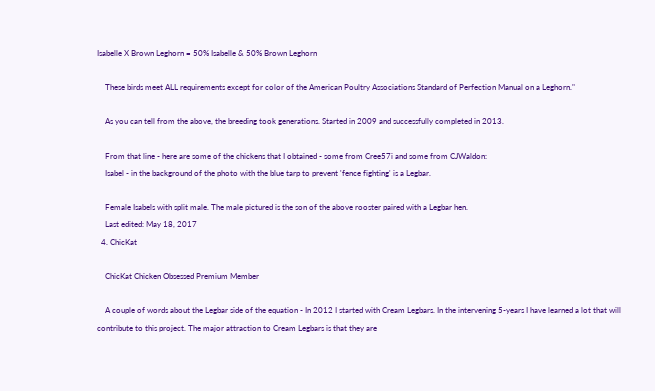Isabelle X Brown Leghorn = 50% Isabelle & 50% Brown Leghorn

    These birds meet ALL requirements except for color of the American Poultry Associations Standard of Perfection Manual on a Leghorn."

    As you can tell from the above, the breeding took generations. Started in 2009 and successfully completed in 2013.

    From that line - here are some of the chickens that I obtained - some from Cree57i and some from CJWaldon:
    Isabel - in the background of the photo with the blue tarp to prevent 'fence fighting' is a Legbar.

    Female Isabels with split male. The male pictured is the son of the above rooster paired with a Legbar hen.
    Last edited: May 18, 2017
  4. ChicKat

    ChicKat Chicken Obsessed Premium Member

    A couple of words about the Legbar side of the equation - In 2012 I started with Cream Legbars. In the intervening 5-years I have learned a lot that will contribute to this project. The major attraction to Cream Legbars is that they are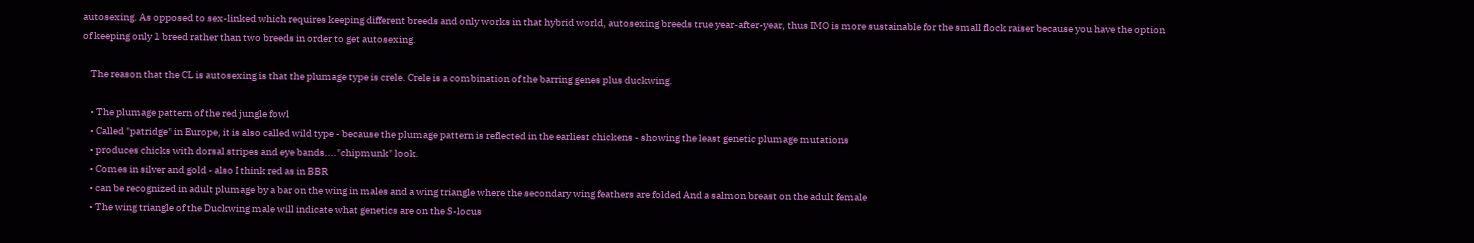autosexing. As opposed to sex-linked which requires keeping different breeds and only works in that hybrid world, autosexing breeds true year-after-year, thus IMO is more sustainable for the small flock raiser because you have the option of keeping only 1 breed rather than two breeds in order to get autosexing.

    The reason that the CL is autosexing is that the plumage type is crele. Crele is a combination of the barring genes plus duckwing.

    • The plumage pattern of the red jungle fowl
    • Called "patridge" in Europe, it is also called wild type - because the plumage pattern is reflected in the earliest chickens - showing the least genetic plumage mutations
    • produces chicks with dorsal stripes and eye bands...."chipmunk" look.
    • Comes in silver and gold - also I think red as in BBR
    • can be recognized in adult plumage by a bar on the wing in males and a wing triangle where the secondary wing feathers are folded And a salmon breast on the adult female
    • The wing triangle of the Duckwing male will indicate what genetics are on the S-locus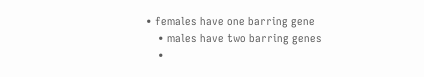• females have one barring gene
    • males have two barring genes
    •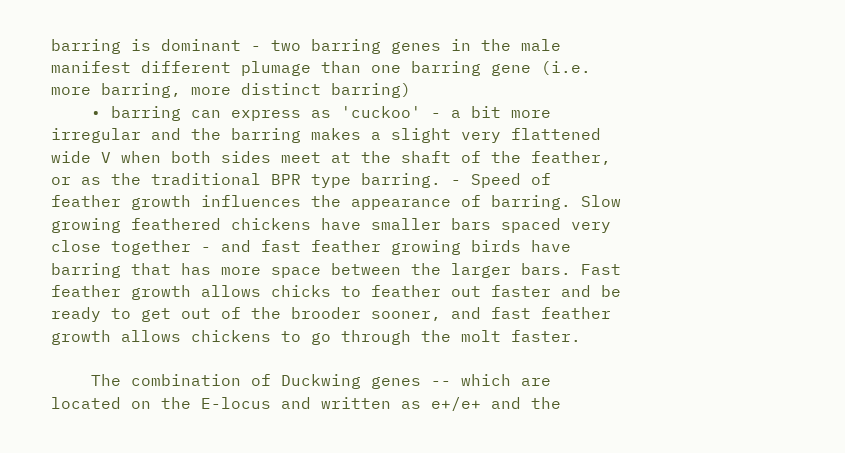barring is dominant - two barring genes in the male manifest different plumage than one barring gene (i.e. more barring, more distinct barring)
    • barring can express as 'cuckoo' - a bit more irregular and the barring makes a slight very flattened wide V when both sides meet at the shaft of the feather, or as the traditional BPR type barring. - Speed of feather growth influences the appearance of barring. Slow growing feathered chickens have smaller bars spaced very close together - and fast feather growing birds have barring that has more space between the larger bars. Fast feather growth allows chicks to feather out faster and be ready to get out of the brooder sooner, and fast feather growth allows chickens to go through the molt faster.

    The combination of Duckwing genes -- which are located on the E-locus and written as e+/e+ and the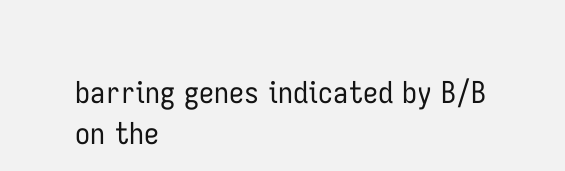barring genes indicated by B/B on the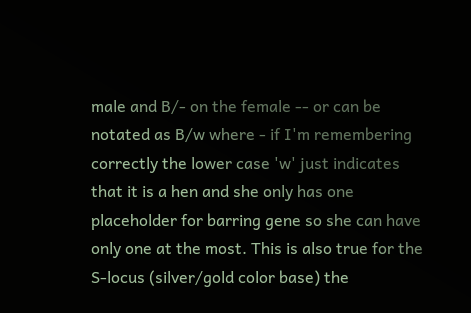male and B/- on the female -- or can be notated as B/w where - if I'm remembering correctly the lower case 'w' just indicates that it is a hen and she only has one placeholder for barring gene so she can have only one at the most. This is also true for the S-locus (silver/gold color base) the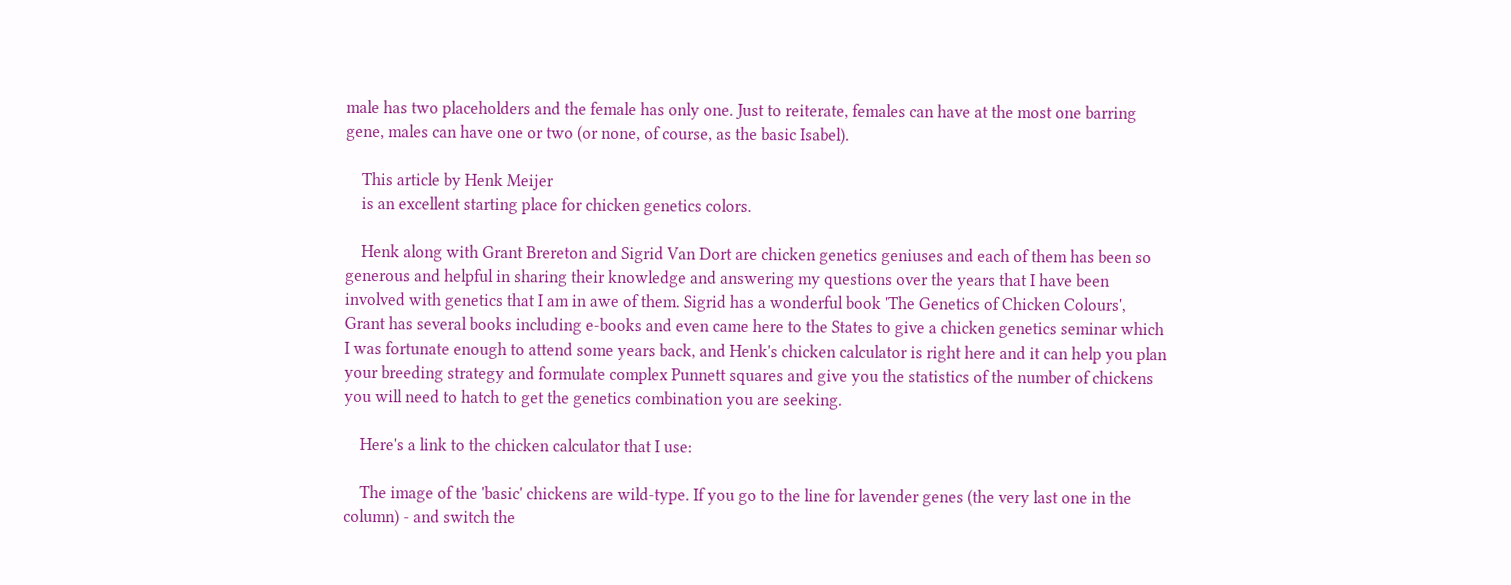male has two placeholders and the female has only one. Just to reiterate, females can have at the most one barring gene, males can have one or two (or none, of course, as the basic Isabel).

    This article by Henk Meijer
    is an excellent starting place for chicken genetics colors.

    Henk along with Grant Brereton and Sigrid Van Dort are chicken genetics geniuses and each of them has been so generous and helpful in sharing their knowledge and answering my questions over the years that I have been involved with genetics that I am in awe of them. Sigrid has a wonderful book 'The Genetics of Chicken Colours', Grant has several books including e-books and even came here to the States to give a chicken genetics seminar which I was fortunate enough to attend some years back, and Henk's chicken calculator is right here and it can help you plan your breeding strategy and formulate complex Punnett squares and give you the statistics of the number of chickens you will need to hatch to get the genetics combination you are seeking.

    Here's a link to the chicken calculator that I use:

    The image of the 'basic' chickens are wild-type. If you go to the line for lavender genes (the very last one in the column) - and switch the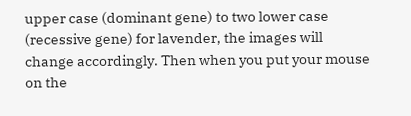upper case (dominant gene) to two lower case (recessive gene) for lavender, the images will change accordingly. Then when you put your mouse on the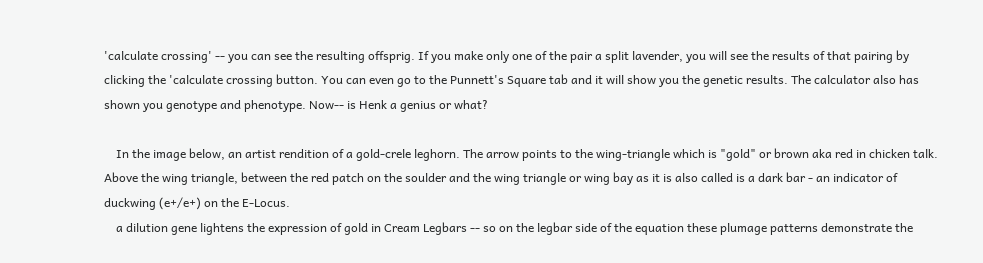'calculate crossing' -- you can see the resulting offsprig. If you make only one of the pair a split lavender, you will see the results of that pairing by clicking the 'calculate crossing button. You can even go to the Punnett's Square tab and it will show you the genetic results. The calculator also has shown you genotype and phenotype. Now-- is Henk a genius or what?

    In the image below, an artist rendition of a gold-crele leghorn. The arrow points to the wing-triangle which is "gold" or brown aka red in chicken talk. Above the wing triangle, between the red patch on the soulder and the wing triangle or wing bay as it is also called is a dark bar - an indicator of duckwing (e+/e+) on the E-Locus.
    a dilution gene lightens the expression of gold in Cream Legbars -- so on the legbar side of the equation these plumage patterns demonstrate the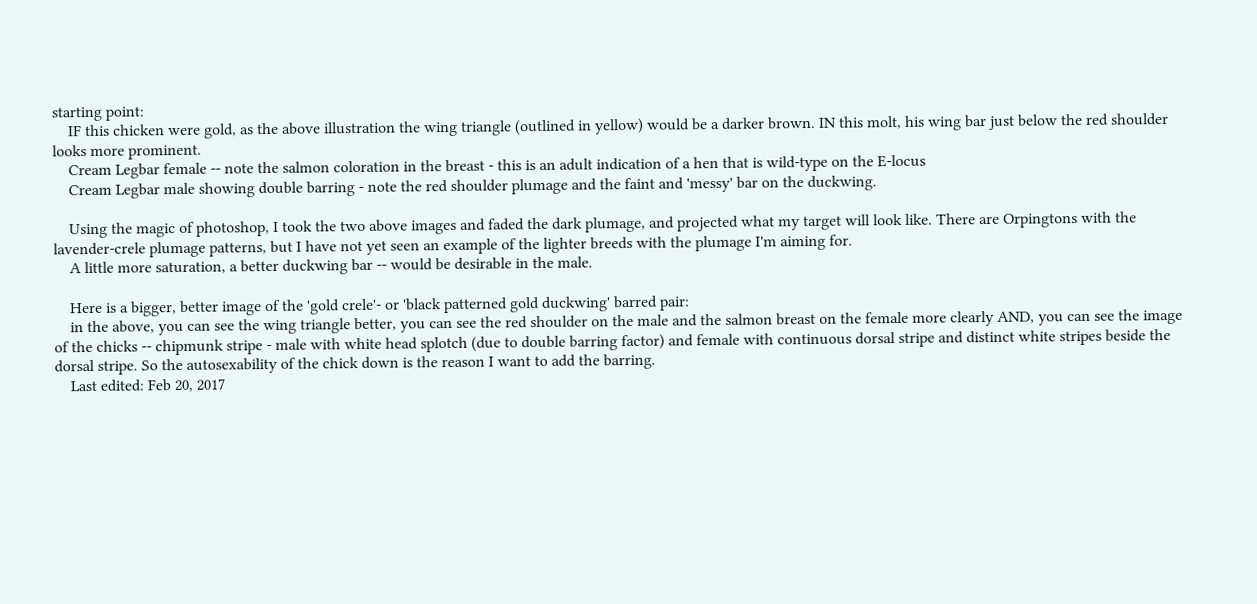starting point:
    IF this chicken were gold, as the above illustration the wing triangle (outlined in yellow) would be a darker brown. IN this molt, his wing bar just below the red shoulder looks more prominent.
    Cream Legbar female -- note the salmon coloration in the breast - this is an adult indication of a hen that is wild-type on the E-locus
    Cream Legbar male showing double barring - note the red shoulder plumage and the faint and 'messy' bar on the duckwing.

    Using the magic of photoshop, I took the two above images and faded the dark plumage, and projected what my target will look like. There are Orpingtons with the lavender-crele plumage patterns, but I have not yet seen an example of the lighter breeds with the plumage I'm aiming for.
    A little more saturation, a better duckwing bar -- would be desirable in the male.

    Here is a bigger, better image of the 'gold crele'- or 'black patterned gold duckwing' barred pair:
    in the above, you can see the wing triangle better, you can see the red shoulder on the male and the salmon breast on the female more clearly AND, you can see the image of the chicks -- chipmunk stripe - male with white head splotch (due to double barring factor) and female with continuous dorsal stripe and distinct white stripes beside the dorsal stripe. So the autosexability of the chick down is the reason I want to add the barring.
    Last edited: Feb 20, 2017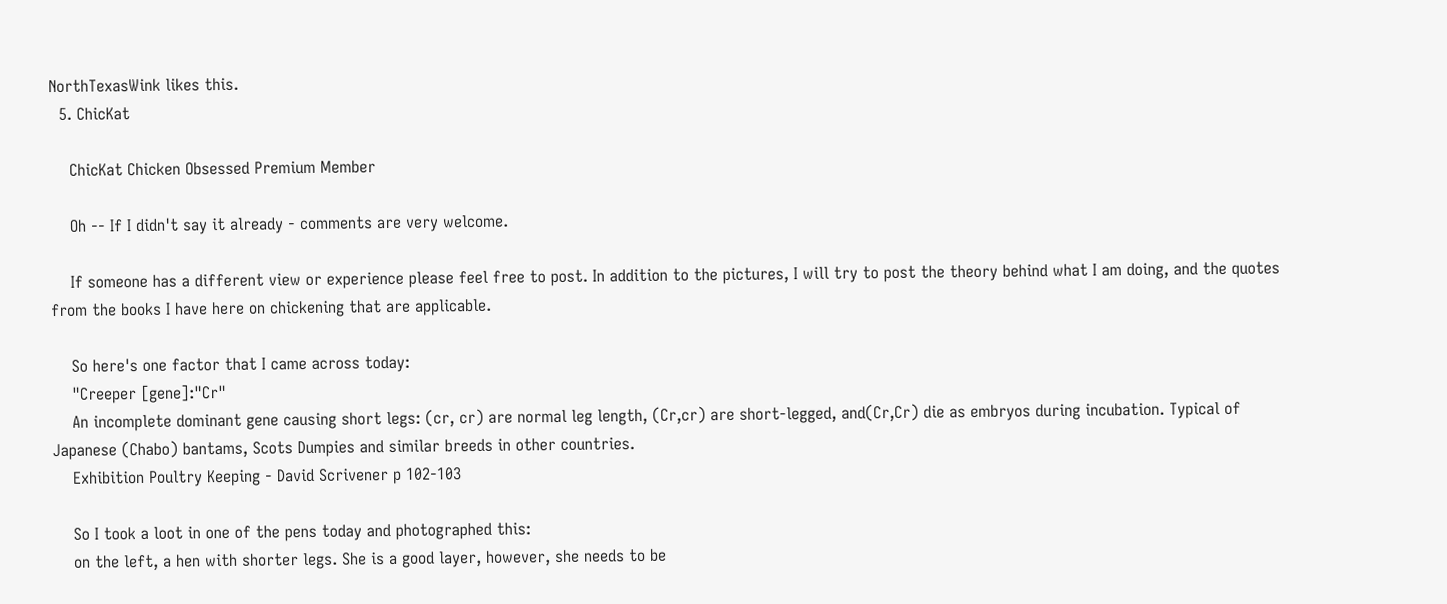NorthTexasWink likes this.
  5. ChicKat

    ChicKat Chicken Obsessed Premium Member

    Oh -- If I didn't say it already - comments are very welcome.

    If someone has a different view or experience please feel free to post. In addition to the pictures, I will try to post the theory behind what I am doing, and the quotes from the books I have here on chickening that are applicable.

    So here's one factor that I came across today:
    "Creeper [gene]:"Cr"
    An incomplete dominant gene causing short legs: (cr, cr) are normal leg length, (Cr,cr) are short-legged, and(Cr,Cr) die as embryos during incubation. Typical of Japanese (Chabo) bantams, Scots Dumpies and similar breeds in other countries.
    Exhibition Poultry Keeping - David Scrivener p 102-103

    So I took a loot in one of the pens today and photographed this:
    on the left, a hen with shorter legs. She is a good layer, however, she needs to be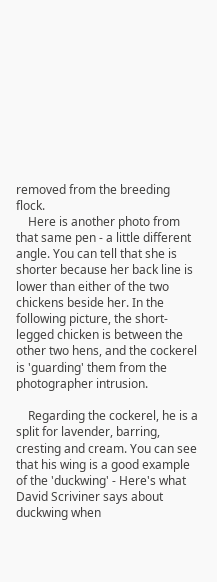removed from the breeding flock.
    Here is another photo from that same pen - a little different angle. You can tell that she is shorter because her back line is lower than either of the two chickens beside her. In the following picture, the short-legged chicken is between the other two hens, and the cockerel is 'guarding' them from the photographer intrusion.

    Regarding the cockerel, he is a split for lavender, barring, cresting and cream. You can see that his wing is a good example of the 'duckwing' - Here's what David Scriviner says about duckwing when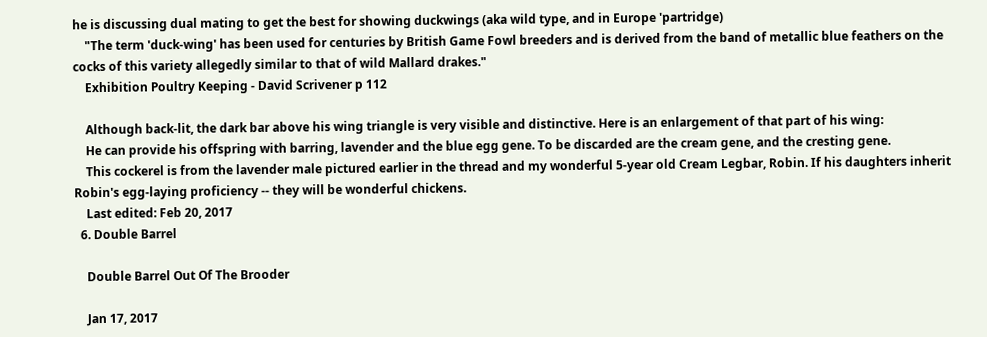he is discussing dual mating to get the best for showing duckwings (aka wild type, and in Europe 'partridge)
    "The term 'duck-wing' has been used for centuries by British Game Fowl breeders and is derived from the band of metallic blue feathers on the cocks of this variety allegedly similar to that of wild Mallard drakes."
    Exhibition Poultry Keeping - David Scrivener p 112

    Although back-lit, the dark bar above his wing triangle is very visible and distinctive. Here is an enlargement of that part of his wing:
    He can provide his offspring with barring, lavender and the blue egg gene. To be discarded are the cream gene, and the cresting gene.
    This cockerel is from the lavender male pictured earlier in the thread and my wonderful 5-year old Cream Legbar, Robin. If his daughters inherit Robin's egg-laying proficiency -- they will be wonderful chickens.
    Last edited: Feb 20, 2017
  6. Double Barrel

    Double Barrel Out Of The Brooder

    Jan 17, 2017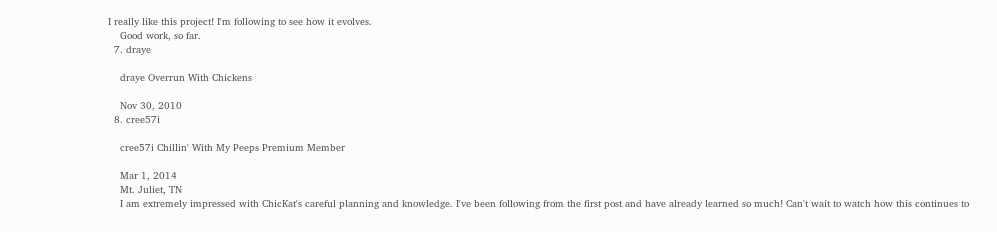I really like this project! I'm following to see how it evolves.
    Good work, so far.
  7. draye

    draye Overrun With Chickens

    Nov 30, 2010
  8. cree57i

    cree57i Chillin' With My Peeps Premium Member

    Mar 1, 2014
    Mt. Juliet, TN
    I am extremely impressed with ChicKat's careful planning and knowledge. I've been following from the first post and have already learned so much! Can't wait to watch how this continues to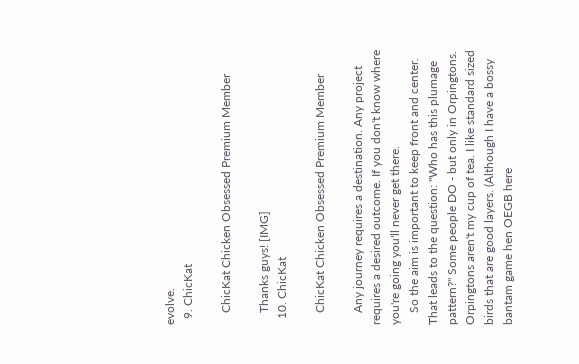evolve.
  9. ChicKat

    ChicKat Chicken Obsessed Premium Member

    Thanks guys! [IMG]
  10. ChicKat

    ChicKat Chicken Obsessed Premium Member

    Any journey requires a destination. Any project requires a desired outcome. If you don't know where you're going you'll never get there.
    So the aim is important to keep front and center. That leads to the question: "Who has this plumage pattern?" Some people DO - but only in Orpingtons. Orpingtons aren't my cup of tea. I like standard sized birds that are good layers. (Although I have a bossy bantam game hen OEGB here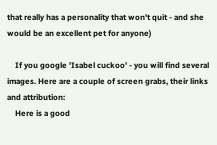that really has a personality that won't quit - and she would be an excellent pet for anyone)

    If you google 'Isabel cuckoo' - you will find several images. Here are a couple of screen grabs, their links and attribution:
    Here is a good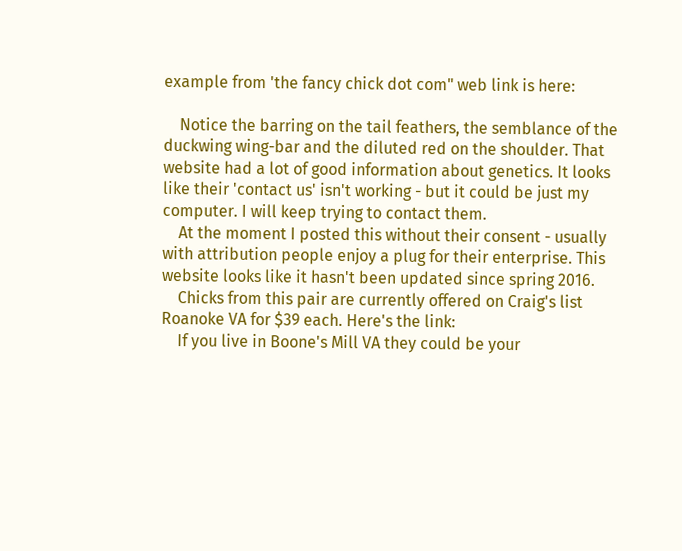example from 'the fancy chick dot com" web link is here:

    Notice the barring on the tail feathers, the semblance of the duckwing wing-bar and the diluted red on the shoulder. That website had a lot of good information about genetics. It looks like their 'contact us' isn't working - but it could be just my computer. I will keep trying to contact them.
    At the moment I posted this without their consent - usually with attribution people enjoy a plug for their enterprise. This website looks like it hasn't been updated since spring 2016.
    Chicks from this pair are currently offered on Craig's list Roanoke VA for $39 each. Here's the link:
    If you live in Boone's Mill VA they could be your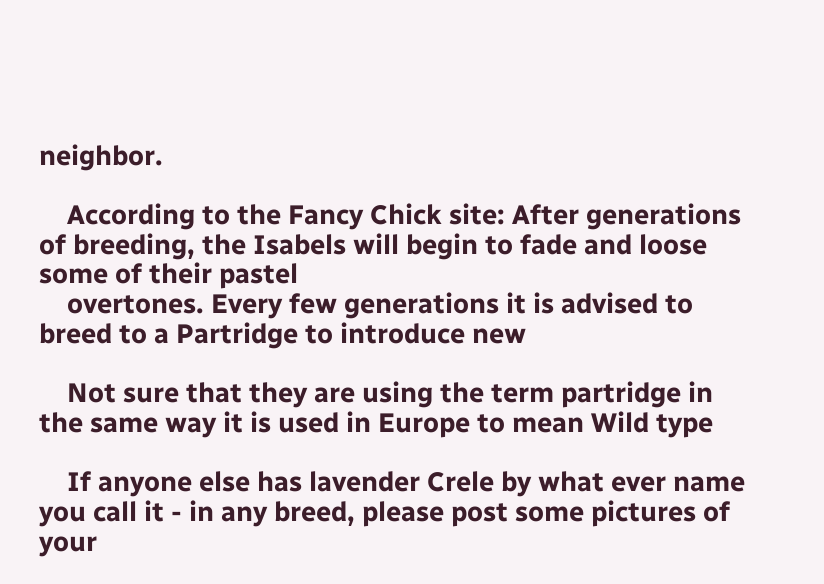neighbor.

    According to the Fancy Chick site: After generations of breeding, the Isabels will begin to fade and loose some of their pastel
    overtones. Every few generations it is advised to breed to a Partridge to introduce new

    Not sure that they are using the term partridge in the same way it is used in Europe to mean Wild type

    If anyone else has lavender Crele by what ever name you call it - in any breed, please post some pictures of your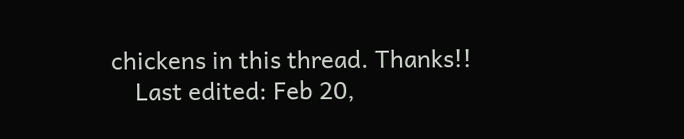chickens in this thread. Thanks!!
    Last edited: Feb 20,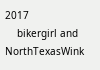2017
    bikergirl and NorthTexasWink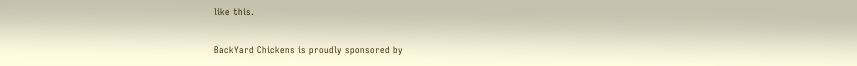like this.

BackYard Chickens is proudly sponsored by